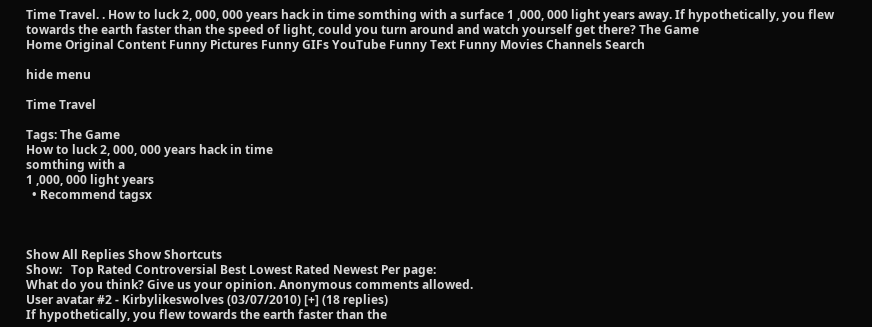Time Travel. . How to luck 2, 000, 000 years hack in time somthing with a surface 1 ,000, 000 light years away. If hypothetically, you flew towards the earth faster than the speed of light, could you turn around and watch yourself get there? The Game
Home Original Content Funny Pictures Funny GIFs YouTube Funny Text Funny Movies Channels Search

hide menu

Time Travel

Tags: The Game
How to luck 2, 000, 000 years hack in time
somthing with a
1 ,000, 000 light years
  • Recommend tagsx



Show All Replies Show Shortcuts
Show:   Top Rated Controversial Best Lowest Rated Newest Per page:
What do you think? Give us your opinion. Anonymous comments allowed.
User avatar #2 - Kirbylikeswolves (03/07/2010) [+] (18 replies)
If hypothetically, you flew towards the earth faster than the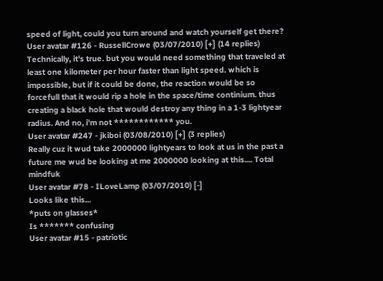speed of light, could you turn around and watch yourself get there?
User avatar #126 - RussellCrowe (03/07/2010) [+] (14 replies)
Technically, it's true. but you would need something that traveled at least one kilometer per hour faster than light speed. which is impossible, but if it could be done, the reaction would be so forcefull that it would rip a hole in the space/time continium. thus creating a black hole that would destroy any thing in a 1-3 lightyear radius. And no, i'm not ************ you.
User avatar #247 - jkiboi (03/08/2010) [+] (3 replies)
Really cuz it wud take 2000000 lightyears to look at us in the past a future me wud be looking at me 2000000 looking at this.... Total mindfuk
User avatar #78 - ILoveLamp (03/07/2010) [-]
Looks like this...
*puts on glasses*
Is ******* confusing
User avatar #15 - patriotic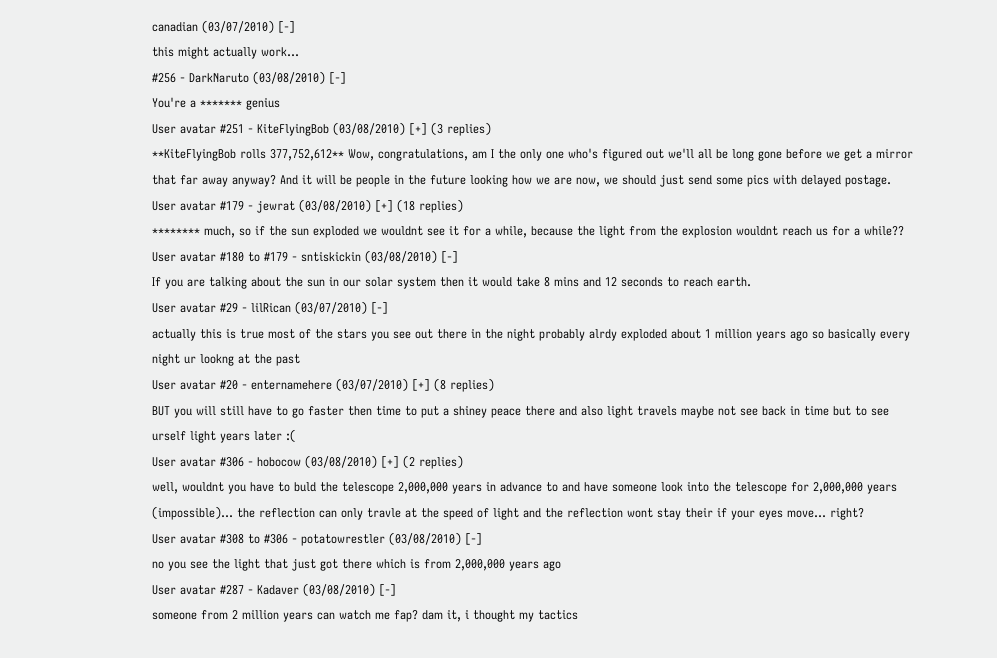canadian (03/07/2010) [-]
this might actually work...
#256 - DarkNaruto (03/08/2010) [-]
You're a ******* genius
User avatar #251 - KiteFlyingBob (03/08/2010) [+] (3 replies)
**KiteFlyingBob rolls 377,752,612** Wow, congratulations, am I the only one who's figured out we'll all be long gone before we get a mirror that far away anyway? And it will be people in the future looking how we are now, we should just send some pics with delayed postage.
User avatar #179 - jewrat (03/08/2010) [+] (18 replies)
******** much, so if the sun exploded we wouldnt see it for a while, because the light from the explosion wouldnt reach us for a while??
User avatar #180 to #179 - sntiskickin (03/08/2010) [-]
If you are talking about the sun in our solar system then it would take 8 mins and 12 seconds to reach earth.
User avatar #29 - lilRican (03/07/2010) [-]
actually this is true most of the stars you see out there in the night probably alrdy exploded about 1 million years ago so basically every night ur lookng at the past
User avatar #20 - enternamehere (03/07/2010) [+] (8 replies)
BUT you will still have to go faster then time to put a shiney peace there and also light travels maybe not see back in time but to see urself light years later :(
User avatar #306 - hobocow (03/08/2010) [+] (2 replies)
well, wouldnt you have to buld the telescope 2,000,000 years in advance to and have someone look into the telescope for 2,000,000 years (impossible)... the reflection can only travle at the speed of light and the reflection wont stay their if your eyes move... right?
User avatar #308 to #306 - potatowrestler (03/08/2010) [-]
no you see the light that just got there which is from 2,000,000 years ago
User avatar #287 - Kadaver (03/08/2010) [-]
someone from 2 million years can watch me fap? dam it, i thought my tactics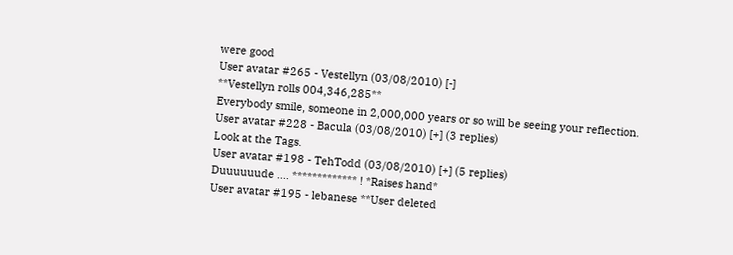were good
User avatar #265 - Vestellyn (03/08/2010) [-]
**Vestellyn rolls 004,346,285**
Everybody smile, someone in 2,000,000 years or so will be seeing your reflection.
User avatar #228 - Bacula (03/08/2010) [+] (3 replies)
Look at the Tags.
User avatar #198 - TehTodd (03/08/2010) [+] (5 replies)
Duuuuuude .... ************* ! *Raises hand*
User avatar #195 - lebanese **User deleted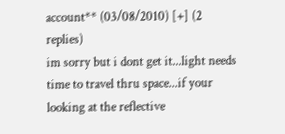account** (03/08/2010) [+] (2 replies)
im sorry but i dont get it...light needs time to travel thru space...if your looking at the reflective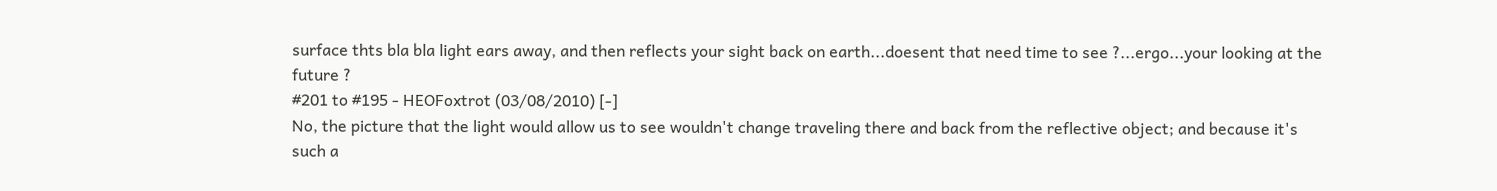surface thts bla bla light ears away, and then reflects your sight back on earth...doesent that need time to see ?...ergo...your looking at the future ?
#201 to #195 - HEOFoxtrot (03/08/2010) [-]
No, the picture that the light would allow us to see wouldn't change traveling there and back from the reflective object; and because it's such a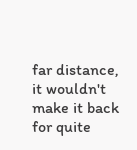far distance, it wouldn't make it back for quite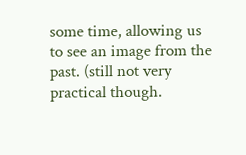some time, allowing us to see an image from the past. (still not very practical though.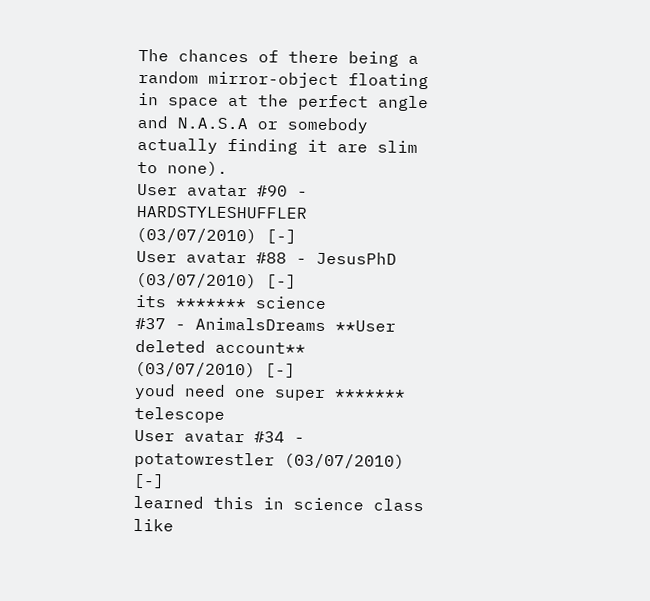The chances of there being a random mirror-object floating in space at the perfect angle and N.A.S.A or somebody actually finding it are slim to none).
User avatar #90 - HARDSTYLESHUFFLER (03/07/2010) [-]
User avatar #88 - JesusPhD (03/07/2010) [-]
its ******* science
#37 - AnimalsDreams **User deleted account** (03/07/2010) [-]
youd need one super ******* telescope
User avatar #34 - potatowrestler (03/07/2010) [-]
learned this in science class like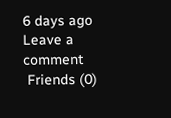6 days ago
Leave a comment
 Friends (0)